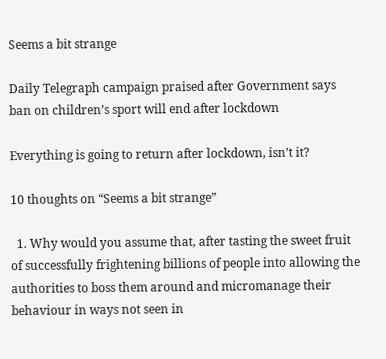Seems a bit strange

Daily Telegraph campaign praised after Government says ban on children’s sport will end after lockdown

Everything is going to return after lockdown, isn’t it?

10 thoughts on “Seems a bit strange”

  1. Why would you assume that, after tasting the sweet fruit of successfully frightening billions of people into allowing the authorities to boss them around and micromanage their behaviour in ways not seen in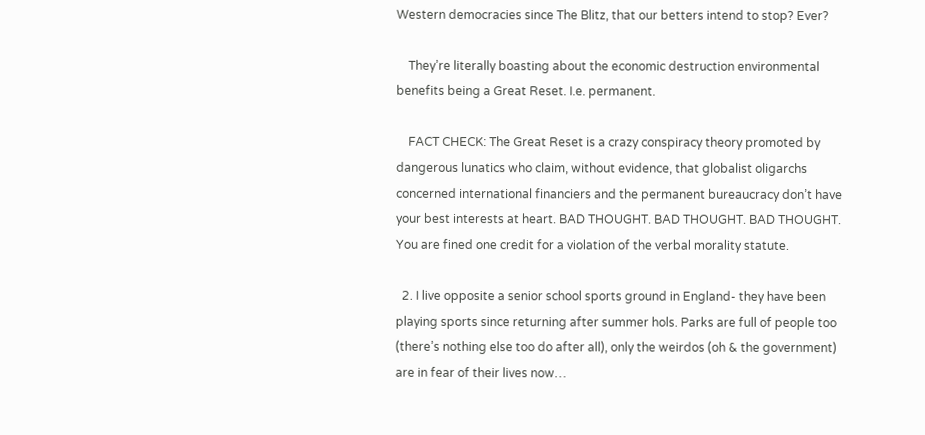Western democracies since The Blitz, that our betters intend to stop? Ever?

    They’re literally boasting about the economic destruction environmental benefits being a Great Reset. I.e. permanent.

    FACT CHECK: The Great Reset is a crazy conspiracy theory promoted by dangerous lunatics who claim, without evidence, that globalist oligarchs concerned international financiers and the permanent bureaucracy don’t have your best interests at heart. BAD THOUGHT. BAD THOUGHT. BAD THOUGHT. You are fined one credit for a violation of the verbal morality statute.

  2. I live opposite a senior school sports ground in England- they have been playing sports since returning after summer hols. Parks are full of people too (there’s nothing else too do after all), only the weirdos (oh & the government) are in fear of their lives now…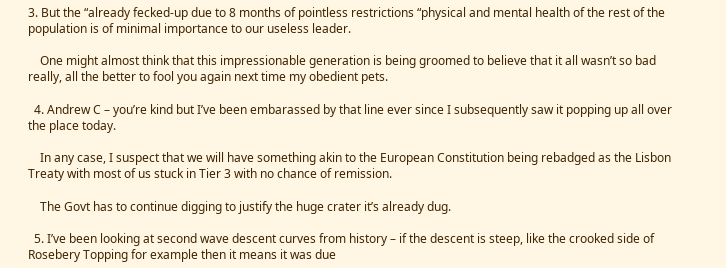3. But the “already fecked-up due to 8 months of pointless restrictions “physical and mental health of the rest of the population is of minimal importance to our useless leader.

    One might almost think that this impressionable generation is being groomed to believe that it all wasn’t so bad really, all the better to fool you again next time my obedient pets.

  4. Andrew C – you’re kind but I’ve been embarassed by that line ever since I subsequently saw it popping up all over the place today.

    In any case, I suspect that we will have something akin to the European Constitution being rebadged as the Lisbon Treaty with most of us stuck in Tier 3 with no chance of remission.

    The Govt has to continue digging to justify the huge crater it’s already dug.

  5. I’ve been looking at second wave descent curves from history – if the descent is steep, like the crooked side of Rosebery Topping for example then it means it was due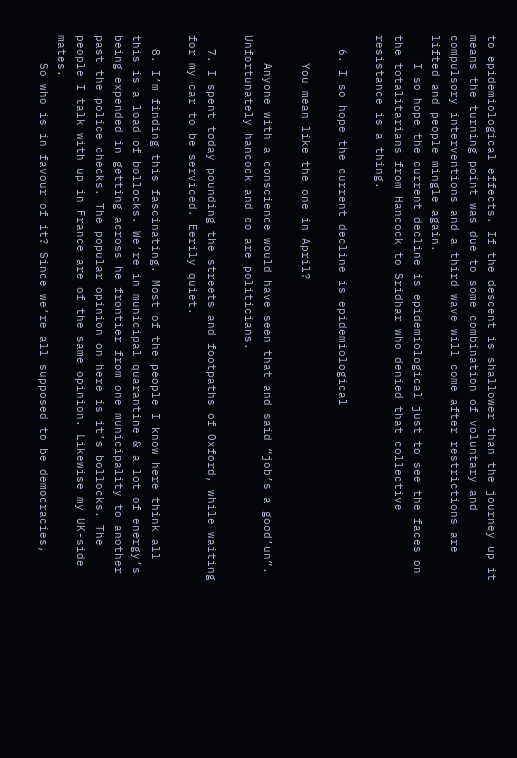to epidemiological effects. If the descent is shallower than the journey up it means the turning point was due to some combination of voluntary and compulsory interventions and a third wave will come after restrictions are lifted and people mingle again.
    I so hope the current decline is epidemiological just to see the faces on the totalitarians from Hancock to Sridhar who denied that collective resistance is a thing.

  6. I so hope the current decline is epidemiological

    You mean like the one in April?

    Anyone with a conscience would have seen that and said “job’s a good’un”. Unfortunately hancock and co are politicians.

  7. I spent today pounding the streets and footpaths of Oxford, while waiting for my car to be serviced. Eerily quiet.

  8. I’m finding this fascinating. Most of the people I know here think all this is a load of bollocks. We’re in municipal quarantine & a lot of energy’s being expended in getting across he frontier from one municipality to another past the police checks. The popular opinion on here is it’s bollocks. The people I talk with up in France are of the same opinion. Likewise my UK-side mates.
    So who is in favour of it? Since we’re all supposed to be democracies,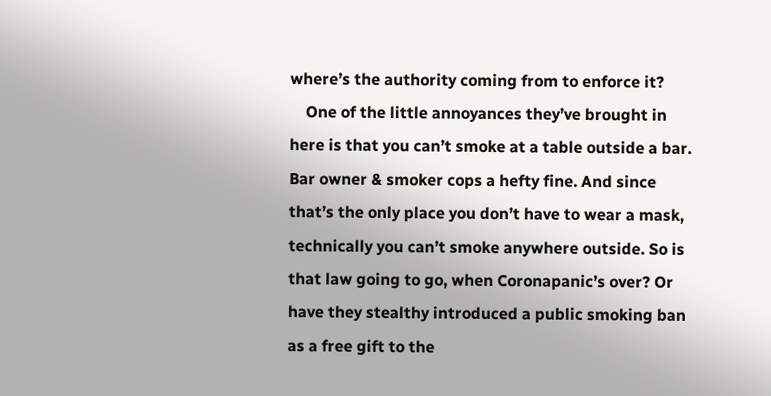where’s the authority coming from to enforce it?
    One of the little annoyances they’ve brought in here is that you can’t smoke at a table outside a bar. Bar owner & smoker cops a hefty fine. And since that’s the only place you don’t have to wear a mask, technically you can’t smoke anywhere outside. So is that law going to go, when Coronapanic’s over? Or have they stealthy introduced a public smoking ban as a free gift to the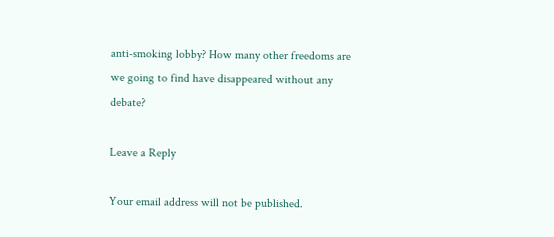anti-smoking lobby? How many other freedoms are we going to find have disappeared without any debate?

Leave a Reply

Your email address will not be published.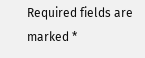Required fields are marked *